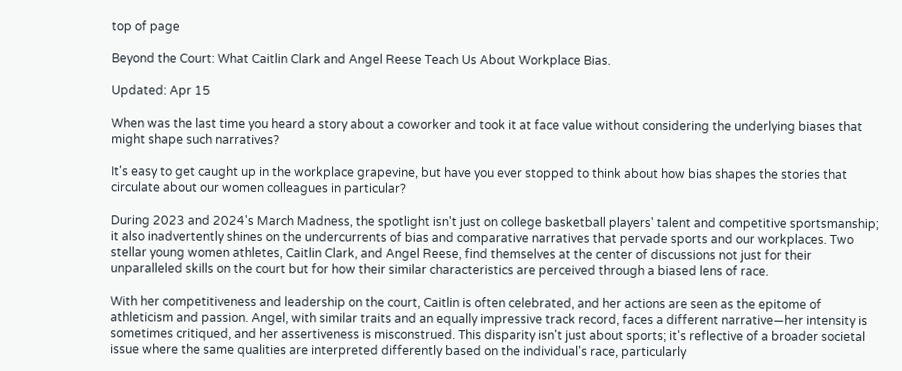top of page

Beyond the Court: What Caitlin Clark and Angel Reese Teach Us About Workplace Bias.

Updated: Apr 15

When was the last time you heard a story about a coworker and took it at face value without considering the underlying biases that might shape such narratives?

It's easy to get caught up in the workplace grapevine, but have you ever stopped to think about how bias shapes the stories that circulate about our women colleagues in particular?

During 2023 and 2024's March Madness, the spotlight isn't just on college basketball players' talent and competitive sportsmanship; it also inadvertently shines on the undercurrents of bias and comparative narratives that pervade sports and our workplaces. Two stellar young women athletes, Caitlin Clark, and Angel Reese, find themselves at the center of discussions not just for their unparalleled skills on the court but for how their similar characteristics are perceived through a biased lens of race.

With her competitiveness and leadership on the court, Caitlin is often celebrated, and her actions are seen as the epitome of athleticism and passion. Angel, with similar traits and an equally impressive track record, faces a different narrative—her intensity is sometimes critiqued, and her assertiveness is misconstrued. This disparity isn't just about sports; it's reflective of a broader societal issue where the same qualities are interpreted differently based on the individual's race, particularly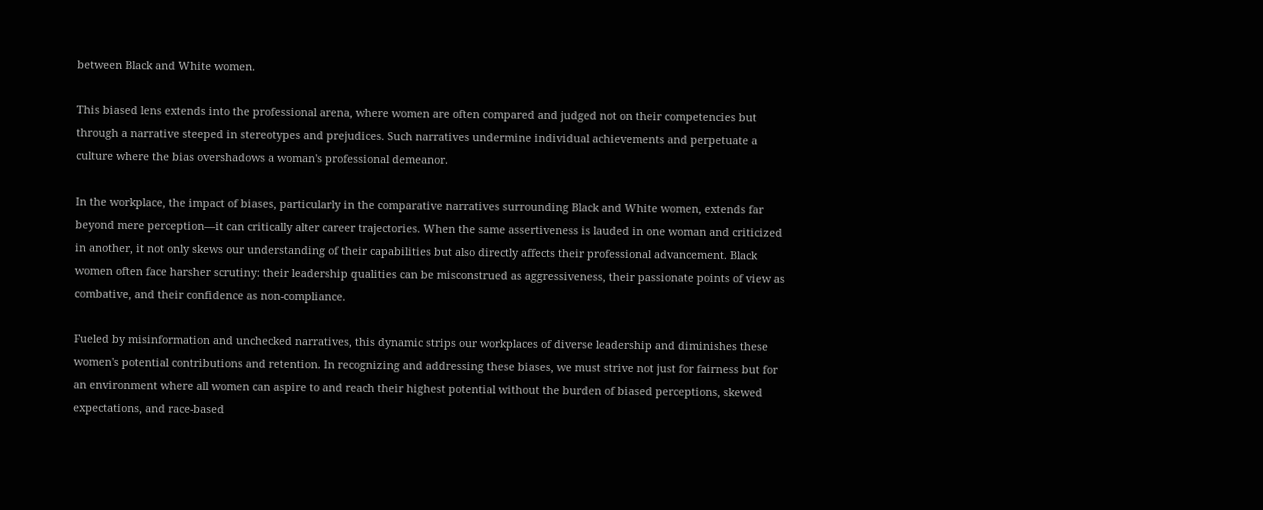between Black and White women.

This biased lens extends into the professional arena, where women are often compared and judged not on their competencies but through a narrative steeped in stereotypes and prejudices. Such narratives undermine individual achievements and perpetuate a culture where the bias overshadows a woman's professional demeanor.

In the workplace, the impact of biases, particularly in the comparative narratives surrounding Black and White women, extends far beyond mere perception—it can critically alter career trajectories. When the same assertiveness is lauded in one woman and criticized in another, it not only skews our understanding of their capabilities but also directly affects their professional advancement. Black women often face harsher scrutiny: their leadership qualities can be misconstrued as aggressiveness, their passionate points of view as combative, and their confidence as non-compliance.

Fueled by misinformation and unchecked narratives, this dynamic strips our workplaces of diverse leadership and diminishes these women's potential contributions and retention. In recognizing and addressing these biases, we must strive not just for fairness but for an environment where all women can aspire to and reach their highest potential without the burden of biased perceptions, skewed expectations, and race-based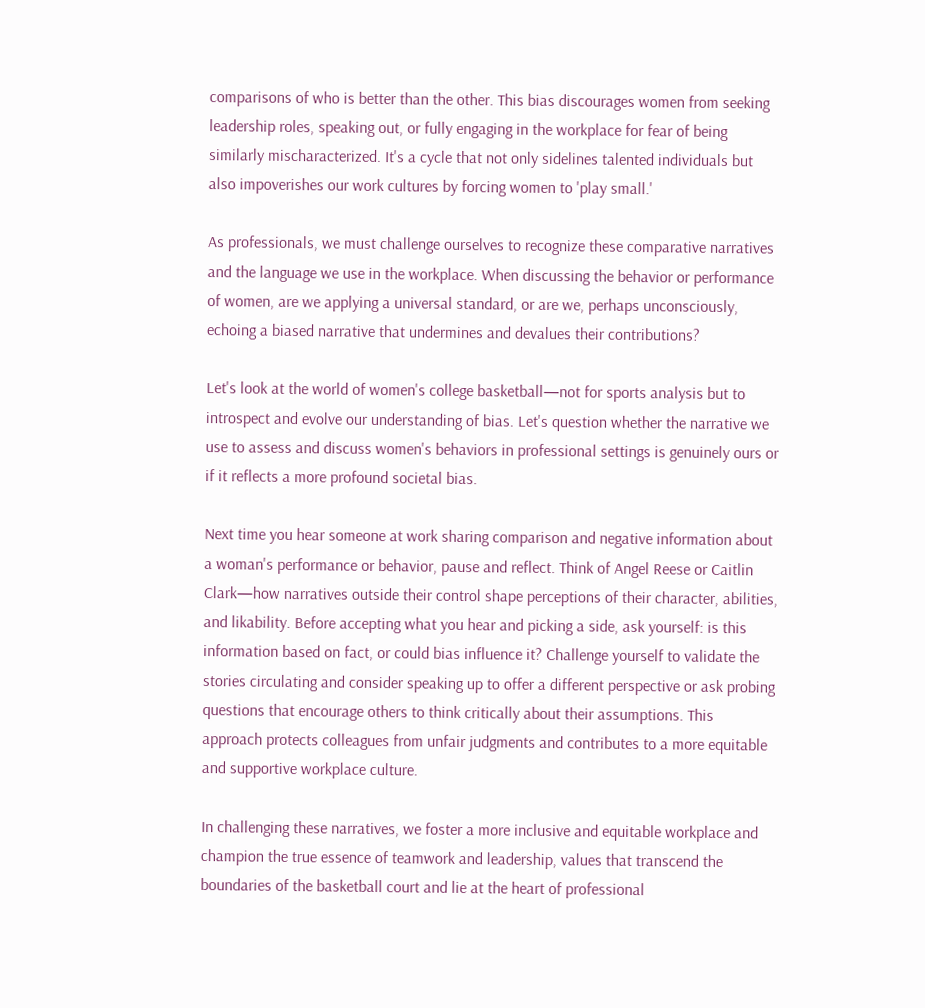comparisons of who is better than the other. This bias discourages women from seeking leadership roles, speaking out, or fully engaging in the workplace for fear of being similarly mischaracterized. It's a cycle that not only sidelines talented individuals but also impoverishes our work cultures by forcing women to 'play small.'

As professionals, we must challenge ourselves to recognize these comparative narratives and the language we use in the workplace. When discussing the behavior or performance of women, are we applying a universal standard, or are we, perhaps unconsciously, echoing a biased narrative that undermines and devalues their contributions?

Let's look at the world of women's college basketball—not for sports analysis but to introspect and evolve our understanding of bias. Let's question whether the narrative we use to assess and discuss women's behaviors in professional settings is genuinely ours or if it reflects a more profound societal bias.

Next time you hear someone at work sharing comparison and negative information about a woman's performance or behavior, pause and reflect. Think of Angel Reese or Caitlin Clark—how narratives outside their control shape perceptions of their character, abilities, and likability. Before accepting what you hear and picking a side, ask yourself: is this information based on fact, or could bias influence it? Challenge yourself to validate the stories circulating and consider speaking up to offer a different perspective or ask probing questions that encourage others to think critically about their assumptions. This approach protects colleagues from unfair judgments and contributes to a more equitable and supportive workplace culture.

In challenging these narratives, we foster a more inclusive and equitable workplace and champion the true essence of teamwork and leadership, values that transcend the boundaries of the basketball court and lie at the heart of professional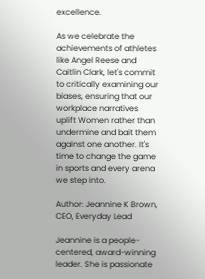excellence.

As we celebrate the achievements of athletes like Angel Reese and Caitlin Clark, let's commit to critically examining our biases, ensuring that our workplace narratives uplift Women rather than undermine and bait them against one another. It's time to change the game in sports and every arena we step into.

Author: Jeannine K Brown, CEO, Everyday Lead

Jeannine is a people-centered, award-winning leader. She is passionate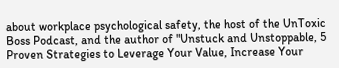about workplace psychological safety, the host of the UnToxic Boss Podcast, and the author of "Unstuck and Unstoppable, 5 Proven Strategies to Leverage Your Value, Increase Your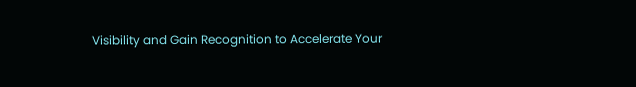Visibility and Gain Recognition to Accelerate Your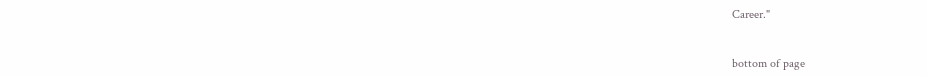Career."


bottom of page